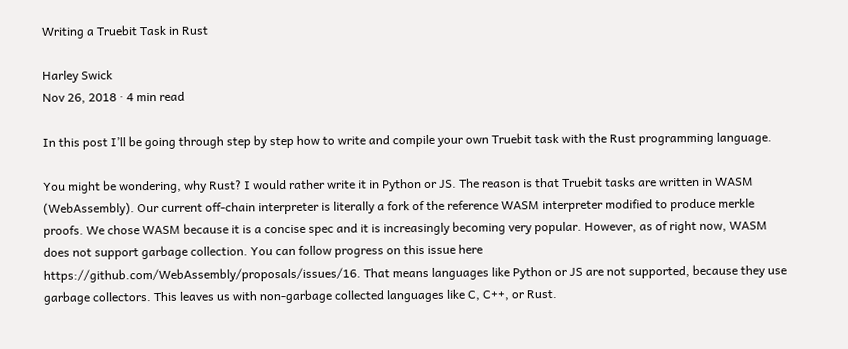Writing a Truebit Task in Rust

Harley Swick
Nov 26, 2018 · 4 min read

In this post I’ll be going through step by step how to write and compile your own Truebit task with the Rust programming language.

You might be wondering, why Rust? I would rather write it in Python or JS. The reason is that Truebit tasks are written in WASM (WebAssembly). Our current off-chain interpreter is literally a fork of the reference WASM interpreter modified to produce merkle proofs. We chose WASM because it is a concise spec and it is increasingly becoming very popular. However, as of right now, WASM does not support garbage collection. You can follow progress on this issue here https://github.com/WebAssembly/proposals/issues/16. That means languages like Python or JS are not supported, because they use garbage collectors. This leaves us with non-garbage collected languages like C, C++, or Rust.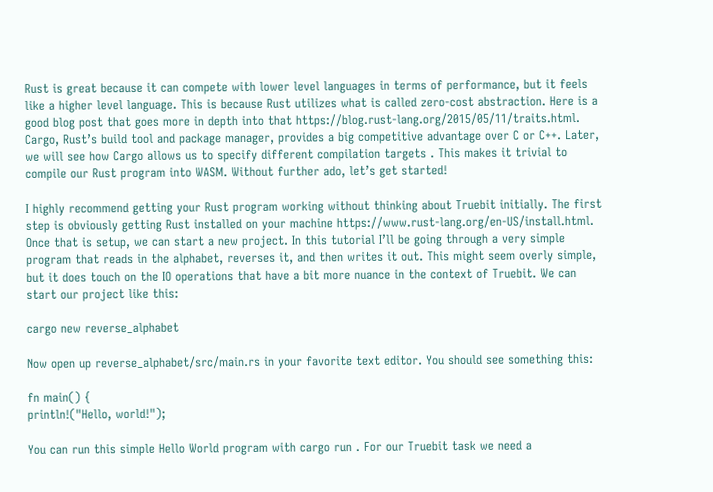Rust is great because it can compete with lower level languages in terms of performance, but it feels like a higher level language. This is because Rust utilizes what is called zero-cost abstraction. Here is a good blog post that goes more in depth into that https://blog.rust-lang.org/2015/05/11/traits.html. Cargo, Rust’s build tool and package manager, provides a big competitive advantage over C or C++. Later, we will see how Cargo allows us to specify different compilation targets . This makes it trivial to compile our Rust program into WASM. Without further ado, let’s get started!

I highly recommend getting your Rust program working without thinking about Truebit initially. The first step is obviously getting Rust installed on your machine https://www.rust-lang.org/en-US/install.html. Once that is setup, we can start a new project. In this tutorial I’ll be going through a very simple program that reads in the alphabet, reverses it, and then writes it out. This might seem overly simple, but it does touch on the IO operations that have a bit more nuance in the context of Truebit. We can start our project like this:

cargo new reverse_alphabet

Now open up reverse_alphabet/src/main.rs in your favorite text editor. You should see something this:

fn main() {
println!("Hello, world!");

You can run this simple Hello World program with cargo run . For our Truebit task we need a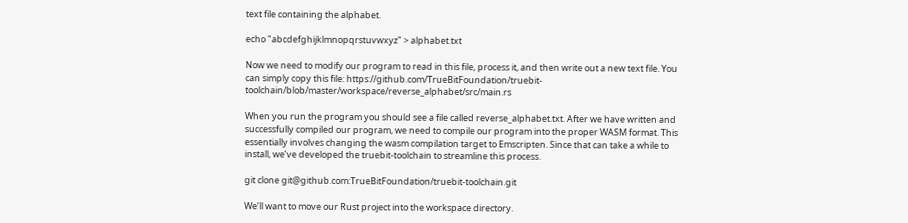text file containing the alphabet.

echo "abcdefghijklmnopqrstuvwxyz" > alphabet.txt

Now we need to modify our program to read in this file, process it, and then write out a new text file. You can simply copy this file: https://github.com/TrueBitFoundation/truebit-toolchain/blob/master/workspace/reverse_alphabet/src/main.rs

When you run the program you should see a file called reverse_alphabet.txt. After we have written and successfully compiled our program, we need to compile our program into the proper WASM format. This essentially involves changing the wasm compilation target to Emscripten. Since that can take a while to install, we’ve developed the truebit-toolchain to streamline this process.

git clone git@github.com:TrueBitFoundation/truebit-toolchain.git

We’ll want to move our Rust project into the workspace directory.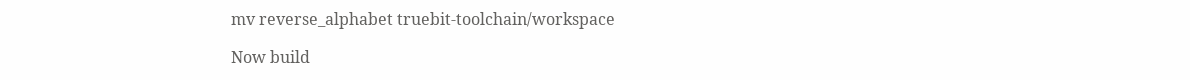mv reverse_alphabet truebit-toolchain/workspace

Now build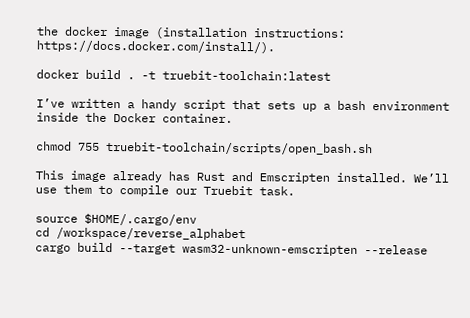the docker image (installation instructions: https://docs.docker.com/install/).

docker build . -t truebit-toolchain:latest

I’ve written a handy script that sets up a bash environment inside the Docker container.

chmod 755 truebit-toolchain/scripts/open_bash.sh

This image already has Rust and Emscripten installed. We’ll use them to compile our Truebit task.

source $HOME/.cargo/env
cd /workspace/reverse_alphabet
cargo build --target wasm32-unknown-emscripten --release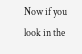Now if you look in the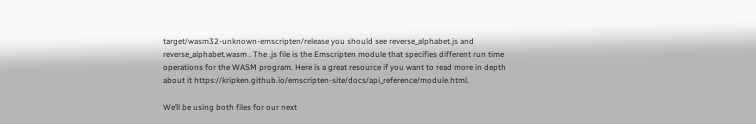target/wasm32-unknown-emscripten/release you should see reverse_alphabet.js and reverse_alphabet.wasm . The .js file is the Emscripten module that specifies different run time operations for the WASM program. Here is a great resource if you want to read more in depth about it https://kripken.github.io/emscripten-site/docs/api_reference/module.html.

We’ll be using both files for our next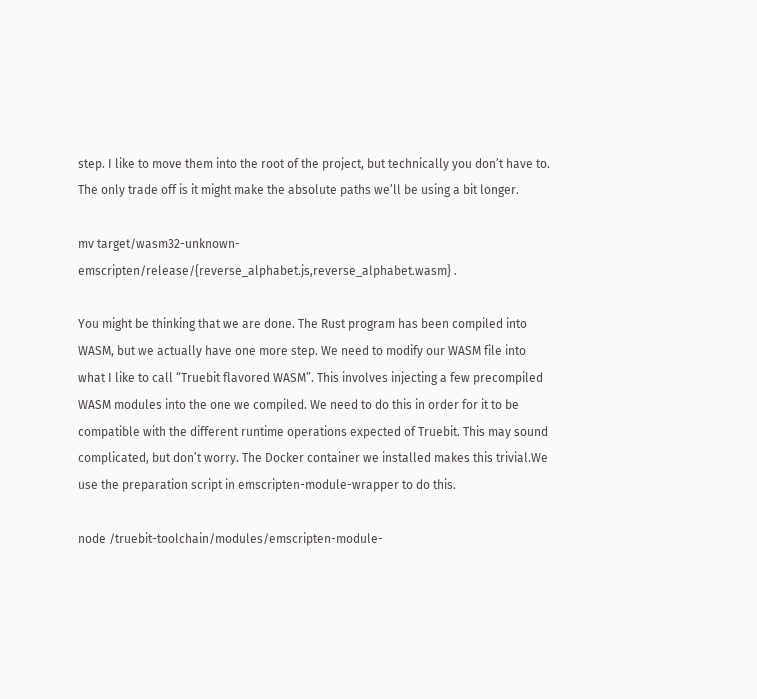step. I like to move them into the root of the project, but technically you don’t have to. The only trade off is it might make the absolute paths we’ll be using a bit longer.

mv target/wasm32-unknown-emscripten/release/{reverse_alphabet.js,reverse_alphabet.wasm} .

You might be thinking that we are done. The Rust program has been compiled into WASM, but we actually have one more step. We need to modify our WASM file into what I like to call “Truebit flavored WASM”. This involves injecting a few precompiled WASM modules into the one we compiled. We need to do this in order for it to be compatible with the different runtime operations expected of Truebit. This may sound complicated, but don’t worry. The Docker container we installed makes this trivial.We use the preparation script in emscripten-module-wrapper to do this.

node /truebit-toolchain/modules/emscripten-module-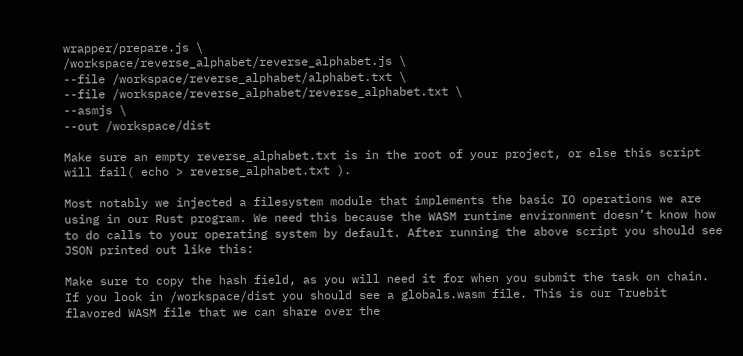wrapper/prepare.js \
/workspace/reverse_alphabet/reverse_alphabet.js \
--file /workspace/reverse_alphabet/alphabet.txt \
--file /workspace/reverse_alphabet/reverse_alphabet.txt \
--asmjs \
--out /workspace/dist

Make sure an empty reverse_alphabet.txt is in the root of your project, or else this script will fail( echo > reverse_alphabet.txt ).

Most notably we injected a filesystem module that implements the basic IO operations we are using in our Rust program. We need this because the WASM runtime environment doesn’t know how to do calls to your operating system by default. After running the above script you should see JSON printed out like this:

Make sure to copy the hash field, as you will need it for when you submit the task on chain. If you look in /workspace/dist you should see a globals.wasm file. This is our Truebit flavored WASM file that we can share over the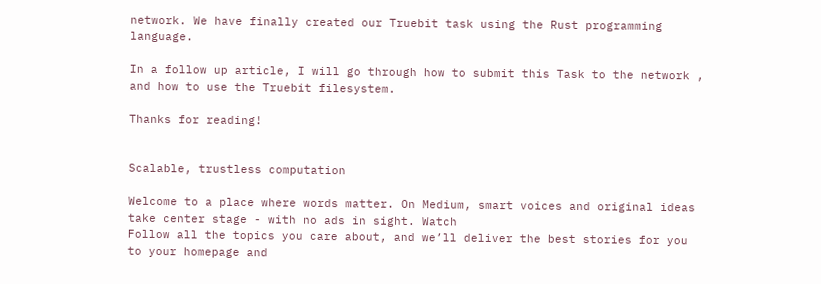network. We have finally created our Truebit task using the Rust programming language.

In a follow up article, I will go through how to submit this Task to the network , and how to use the Truebit filesystem.

Thanks for reading!


Scalable, trustless computation

Welcome to a place where words matter. On Medium, smart voices and original ideas take center stage - with no ads in sight. Watch
Follow all the topics you care about, and we’ll deliver the best stories for you to your homepage and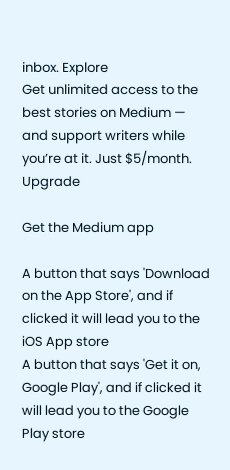inbox. Explore
Get unlimited access to the best stories on Medium — and support writers while you’re at it. Just $5/month. Upgrade

Get the Medium app

A button that says 'Download on the App Store', and if clicked it will lead you to the iOS App store
A button that says 'Get it on, Google Play', and if clicked it will lead you to the Google Play store